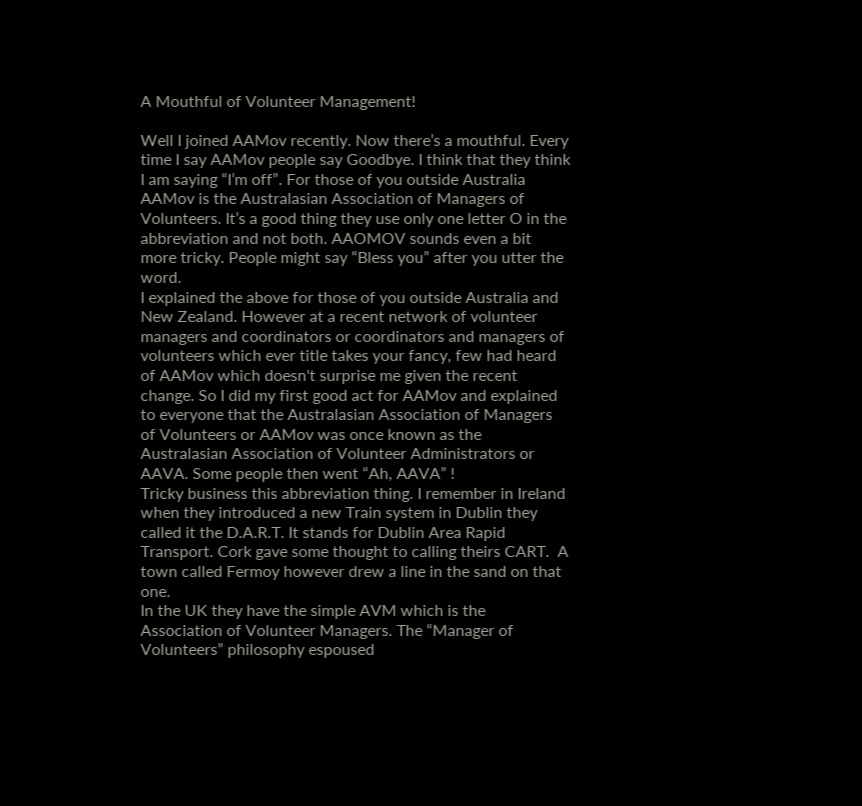A Mouthful of Volunteer Management!

Well I joined AAMov recently. Now there’s a mouthful. Every time I say AAMov people say Goodbye. I think that they think I am saying “I’m off”. For those of you outside Australia AAMov is the Australasian Association of Managers of Volunteers. It’s a good thing they use only one letter O in the abbreviation and not both. AAOMOV sounds even a bit more tricky. People might say “Bless you” after you utter the word.
I explained the above for those of you outside Australia and New Zealand. However at a recent network of volunteer managers and coordinators or coordinators and managers of volunteers which ever title takes your fancy, few had heard of AAMov which doesn't surprise me given the recent change. So I did my first good act for AAMov and explained to everyone that the Australasian Association of Managers of Volunteers or AAMov was once known as the Australasian Association of Volunteer Administrators or AAVA. Some people then went “Ah, AAVA” !
Tricky business this abbreviation thing. I remember in Ireland when they introduced a new Train system in Dublin they called it the D.A.R.T. It stands for Dublin Area Rapid Transport. Cork gave some thought to calling theirs CART.  A town called Fermoy however drew a line in the sand on that one.
In the UK they have the simple AVM which is the Association of Volunteer Managers. The “Manager of Volunteers” philosophy espoused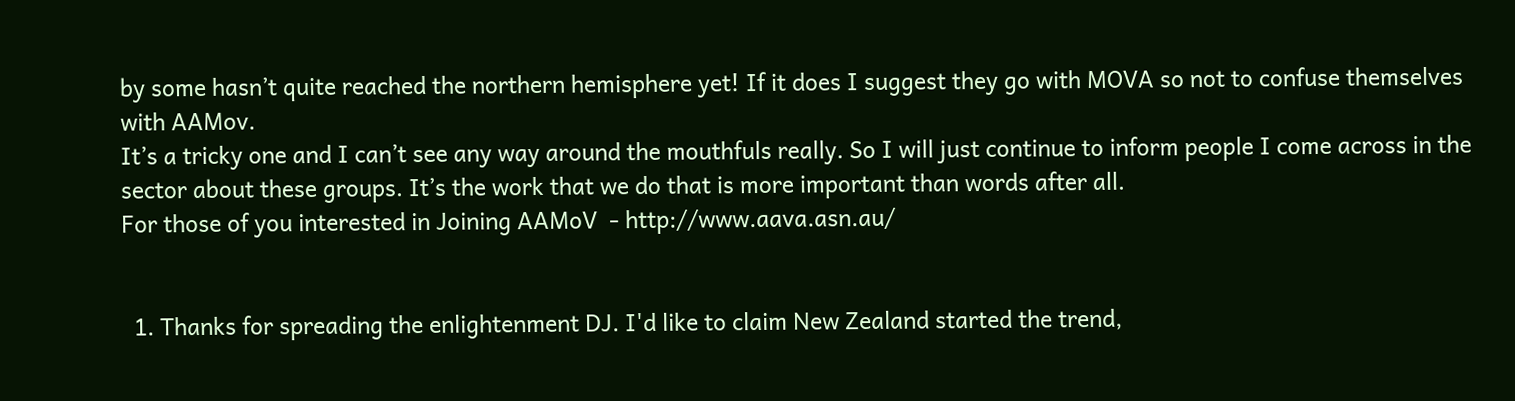by some hasn’t quite reached the northern hemisphere yet! If it does I suggest they go with MOVA so not to confuse themselves with AAMov.
It’s a tricky one and I can’t see any way around the mouthfuls really. So I will just continue to inform people I come across in the sector about these groups. It’s the work that we do that is more important than words after all.
For those of you interested in Joining AAMoV  - http://www.aava.asn.au/


  1. Thanks for spreading the enlightenment DJ. I'd like to claim New Zealand started the trend,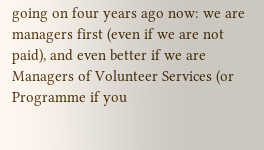going on four years ago now: we are managers first (even if we are not paid), and even better if we are Managers of Volunteer Services (or Programme if you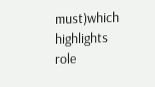must)which highlights role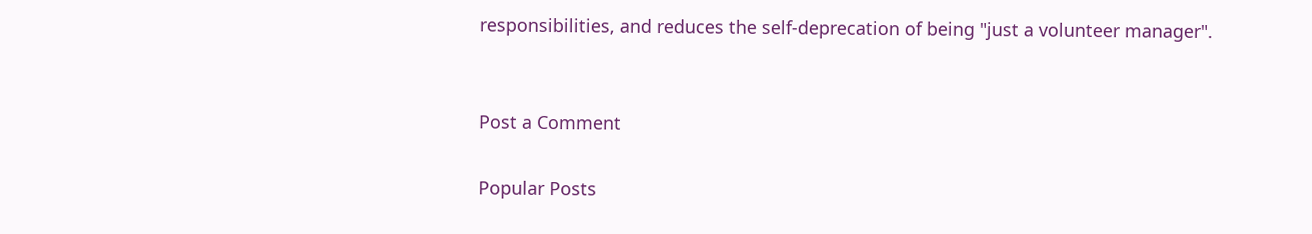responsibilities, and reduces the self-deprecation of being "just a volunteer manager".


Post a Comment

Popular Posts